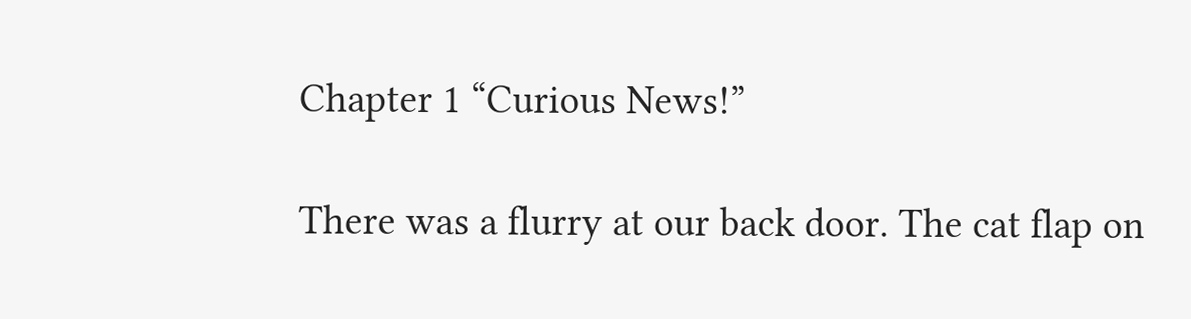Chapter 1 “Curious News!”

There was a flurry at our back door. The cat flap on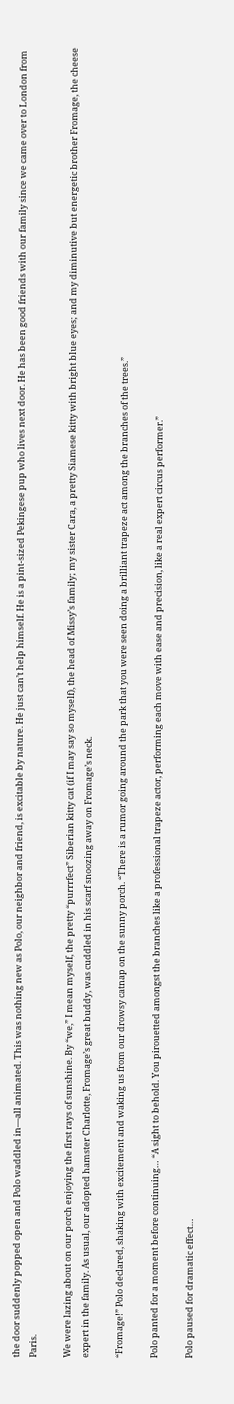the door suddenly popped open and Polo waddled in—all animated. This was nothing new as Polo, our neighbor and friend, is excitable by nature. He just can’t help himself. He is a pint-sized Pekingese pup who lives next door. He has been good friends with our family since we came over to London from Paris.

We were lazing about on our porch enjoying the first rays of sunshine. By “we,” I mean myself, the pretty “purrrfect” Siberian kitty cat (if I may say so myself), the head of Missy’s family; my sister Cara, a pretty Siamese kitty with bright blue eyes; and my diminutive but energetic brother Fromage, the cheese expert in the family. As usual, our adopted hamster Charlotte, Fromage’s great buddy, was cuddled in his scarf snoozing away on Fromage’s neck.

“Fromage!” Polo declared, shaking with excitement and waking us from our drowsy catnap on the sunny porch. “There is a rumor going around the park that you were seen doing a brilliant trapeze act among the branches of the trees.”

Polo panted for a moment before continuing… “A sight to behold. You pirouetted amongst the branches like a professional trapeze actor, performing each move with ease and precision, like a real expert circus performer.”

Polo paused for dramatic effect…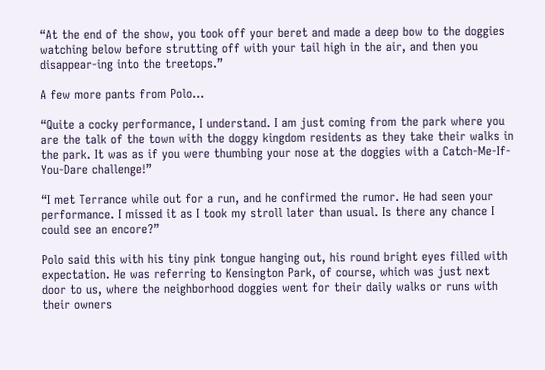“At the end of the show, you took off your beret and made a deep bow to the doggies watching below before strutting off with your tail high in the air, and then you disappear-ing into the treetops.”

A few more pants from Polo…

“Quite a cocky performance, I understand. I am just coming from the park where you are the talk of the town with the doggy kingdom residents as they take their walks in the park. It was as if you were thumbing your nose at the doggies with a Catch-Me-If-You-Dare challenge!”

“I met Terrance while out for a run, and he confirmed the rumor. He had seen your performance. I missed it as I took my stroll later than usual. Is there any chance I could see an encore?”

Polo said this with his tiny pink tongue hanging out, his round bright eyes filled with expectation. He was referring to Kensington Park, of course, which was just next door to us, where the neighborhood doggies went for their daily walks or runs with their owners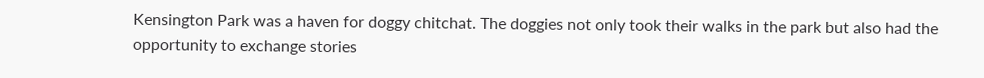Kensington Park was a haven for doggy chitchat. The doggies not only took their walks in the park but also had the opportunity to exchange stories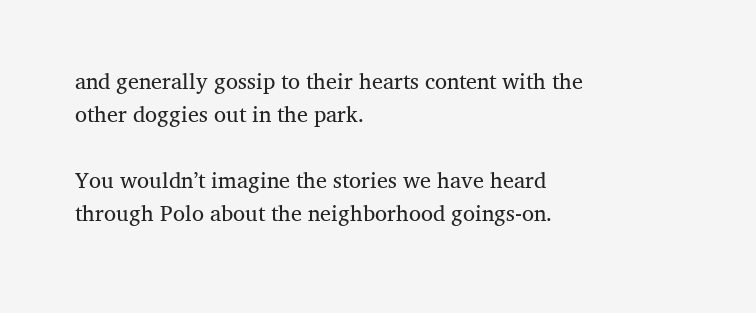and generally gossip to their hearts content with the other doggies out in the park.

You wouldn’t imagine the stories we have heard through Polo about the neighborhood goings-on.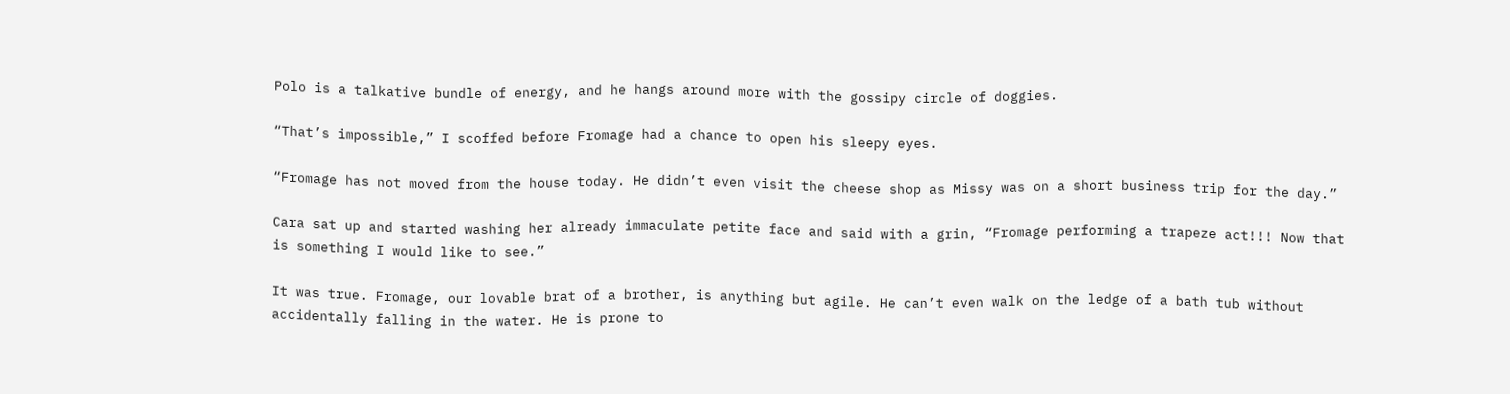Polo is a talkative bundle of energy, and he hangs around more with the gossipy circle of doggies.

“That’s impossible,” I scoffed before Fromage had a chance to open his sleepy eyes.

“Fromage has not moved from the house today. He didn’t even visit the cheese shop as Missy was on a short business trip for the day.”

Cara sat up and started washing her already immaculate petite face and said with a grin, “Fromage performing a trapeze act!!! Now that is something I would like to see.”

It was true. Fromage, our lovable brat of a brother, is anything but agile. He can’t even walk on the ledge of a bath tub without accidentally falling in the water. He is prone to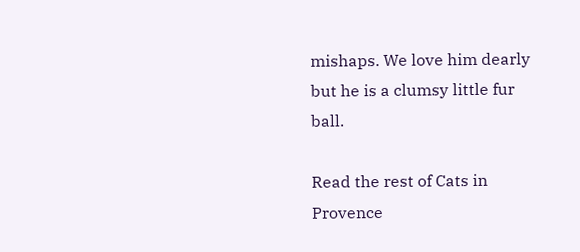mishaps. We love him dearly but he is a clumsy little fur ball.

Read the rest of Cats in Provence